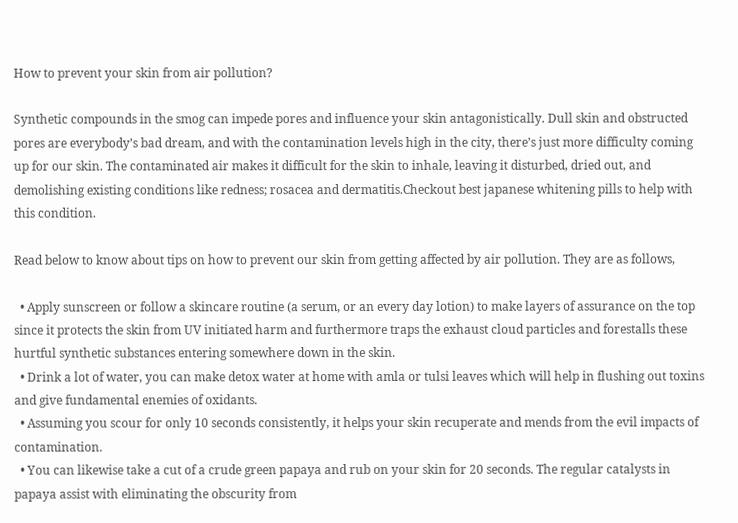How to prevent your skin from air pollution?

Synthetic compounds in the smog can impede pores and influence your skin antagonistically. Dull skin and obstructed pores are everybody’s bad dream, and with the contamination levels high in the city, there’s just more difficulty coming up for our skin. The contaminated air makes it difficult for the skin to inhale, leaving it disturbed, dried out, and demolishing existing conditions like redness; rosacea and dermatitis.Checkout best japanese whitening pills to help with this condition.

Read below to know about tips on how to prevent our skin from getting affected by air pollution. They are as follows,

  • Apply sunscreen or follow a skincare routine (a serum, or an every day lotion) to make layers of assurance on the top since it protects the skin from UV initiated harm and furthermore traps the exhaust cloud particles and forestalls these hurtful synthetic substances entering somewhere down in the skin.
  • Drink a lot of water, you can make detox water at home with amla or tulsi leaves which will help in flushing out toxins and give fundamental enemies of oxidants.
  • Assuming you scour for only 10 seconds consistently, it helps your skin recuperate and mends from the evil impacts of contamination.
  • You can likewise take a cut of a crude green papaya and rub on your skin for 20 seconds. The regular catalysts in papaya assist with eliminating the obscurity from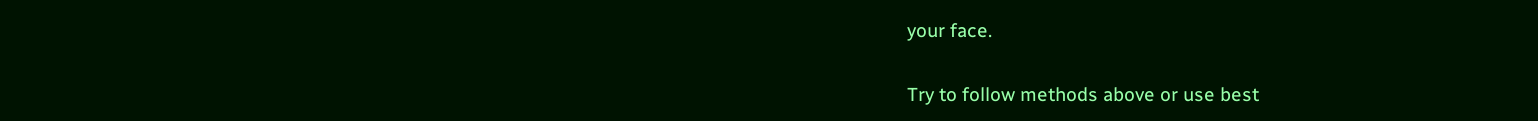your face.

Try to follow methods above or use best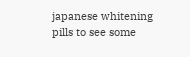japanese whitening pills to see some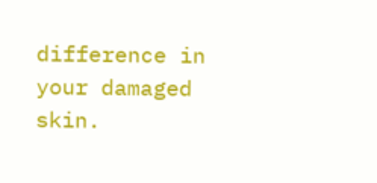difference in your damaged skin.